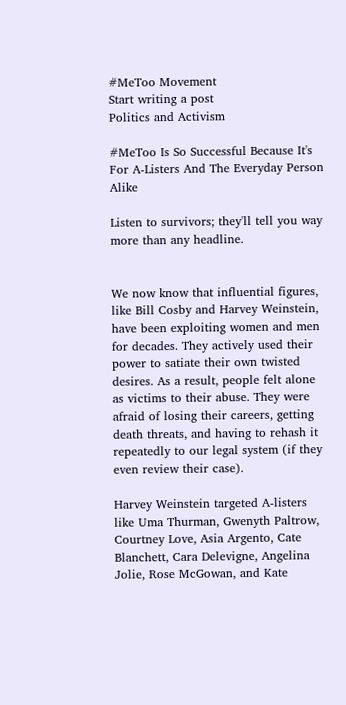#MeToo Movement
Start writing a post
Politics and Activism

#MeToo Is So Successful Because It's For A-Listers And The Everyday Person Alike

Listen to survivors; they'll tell you way more than any headline.


We now know that influential figures, like Bill Cosby and Harvey Weinstein, have been exploiting women and men for decades. They actively used their power to satiate their own twisted desires. As a result, people felt alone as victims to their abuse. They were afraid of losing their careers, getting death threats, and having to rehash it repeatedly to our legal system (if they even review their case).

Harvey Weinstein targeted A-listers like Uma Thurman, Gwenyth Paltrow, Courtney Love, Asia Argento, Cate Blanchett, Cara Delevigne, Angelina Jolie, Rose McGowan, and Kate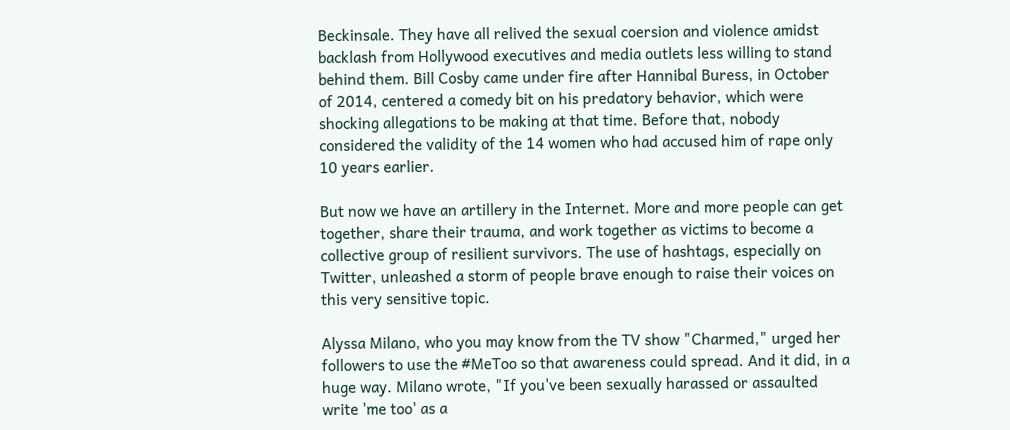Beckinsale. They have all relived the sexual coersion and violence amidst backlash from Hollywood executives and media outlets less willing to stand behind them. Bill Cosby came under fire after Hannibal Buress, in October of 2014, centered a comedy bit on his predatory behavior, which were shocking allegations to be making at that time. Before that, nobody considered the validity of the 14 women who had accused him of rape only 10 years earlier.

But now we have an artillery in the Internet. More and more people can get together, share their trauma, and work together as victims to become a collective group of resilient survivors. The use of hashtags, especially on Twitter, unleashed a storm of people brave enough to raise their voices on this very sensitive topic.

Alyssa Milano, who you may know from the TV show "Charmed," urged her followers to use the #MeToo so that awareness could spread. And it did, in a huge way. Milano wrote, "If you've been sexually harassed or assaulted write 'me too' as a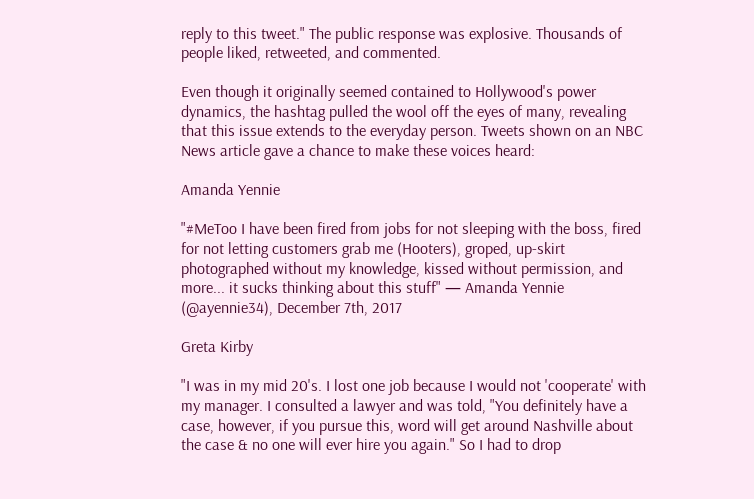reply to this tweet." The public response was explosive. Thousands of people liked, retweeted, and commented.

Even though it originally seemed contained to Hollywood's power dynamics, the hashtag pulled the wool off the eyes of many, revealing that this issue extends to the everyday person. Tweets shown on an NBC News article gave a chance to make these voices heard:

Amanda Yennie

"#MeToo I have been fired from jobs for not sleeping with the boss, fired for not letting customers grab me (Hooters), groped, up-skirt photographed without my knowledge, kissed without permission, and more... it sucks thinking about this stuff" — Amanda Yennie (@ayennie34), December 7th, 2017

Greta Kirby

"I was in my mid 20's. I lost one job because I would not 'cooperate' with my manager. I consulted a lawyer and was told, "You definitely have a case, however, if you pursue this, word will get around Nashville about the case & no one will ever hire you again." So I had to drop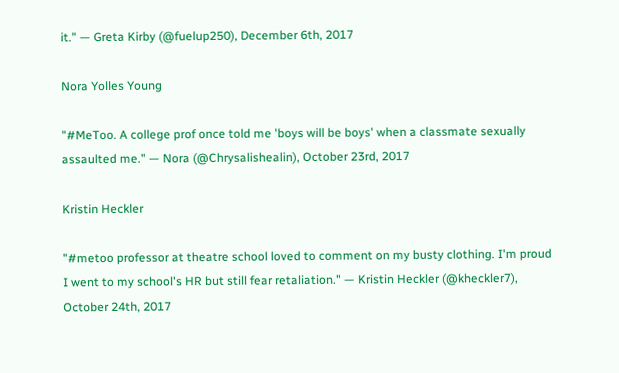it." — Greta Kirby (@fuelup250), December 6th, 2017

Nora Yolles Young

"#MeToo. A college prof once told me 'boys will be boys' when a classmate sexually assaulted me." — Nora (@Chrysalishealin), October 23rd, 2017

Kristin Heckler

"#metoo professor at theatre school loved to comment on my busty clothing. I'm proud I went to my school's HR but still fear retaliation." — Kristin Heckler (@kheckler7), October 24th, 2017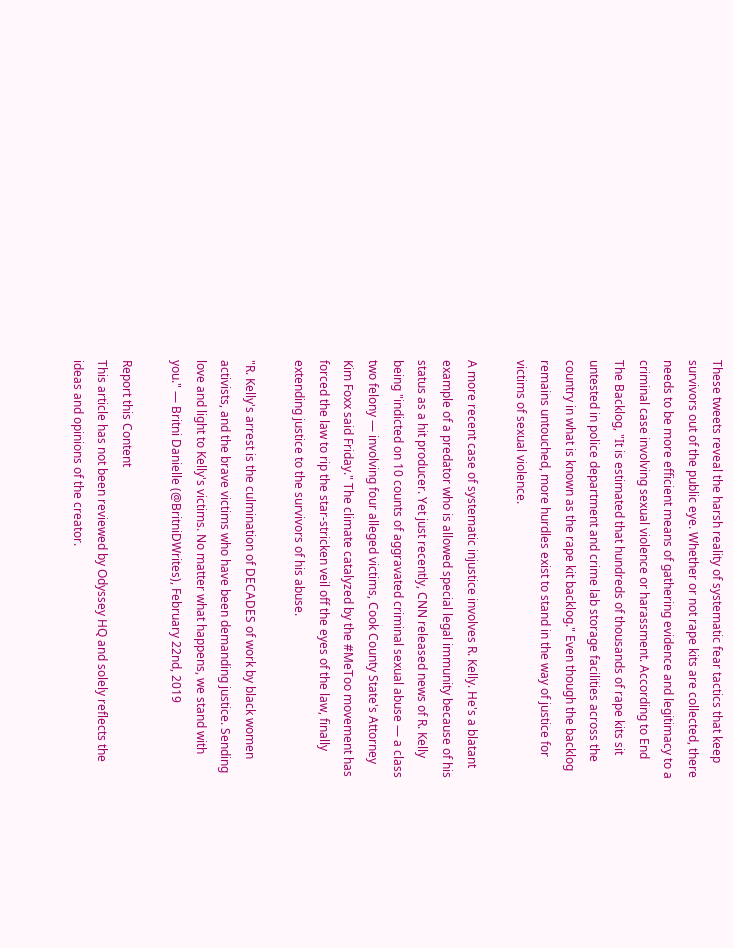These tweets reveal the harsh reality of systematic fear tactics that keep survivors out of the public eye. Whether or not rape kits are collected, there needs to be more efficient means of gathering evidence and legitimacy to a criminal case involving sexual violence or harassment. According to End The Backlog, "It is estimated that hundreds of thousands of rape kits sit untested in police department and crime lab storage facilities across the country in what is known as the rape kit backlog." Even though the backlog remains untouched, more hurdles exist to stand in the way of justice for victims of sexual violence.

A more recent case of systematic injustice involves R. Kelly. He's a blatant example of a predator who is allowed special legal immunity because of his status as a hit producer. Yet just recently, CNN released news of R. Kelly being "indicted on 10 counts of aggravated criminal sexual abuse — a class two felony — involving four alleged victims, Cook County State's Attorney Kim Foxx said Friday." The climate catalyzed by the #MeToo movement has forced the law to rip the star-stricken veil off the eyes of the law, finally extending justice to the survivors of his abuse.

"R. Kelly's arrest is the culmination of DECADES of work by black women activists, and the brave victims who have been demanding justice. Sending love and light to Kelly's victims. No matter what happens, we stand with you." — Britni Danielle (@BritniDWrites), February 22nd, 2019

Report this Content
This article has not been reviewed by Odyssey HQ and solely reflects the ideas and opinions of the creator.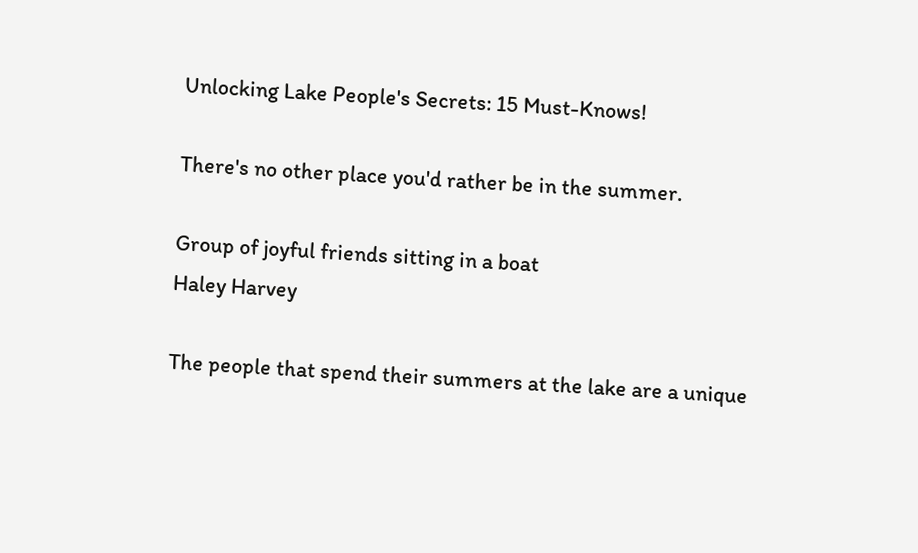Unlocking Lake People's Secrets: 15 Must-Knows!

There's no other place you'd rather be in the summer.

Group of joyful friends sitting in a boat
Haley Harvey

The people that spend their summers at the lake are a unique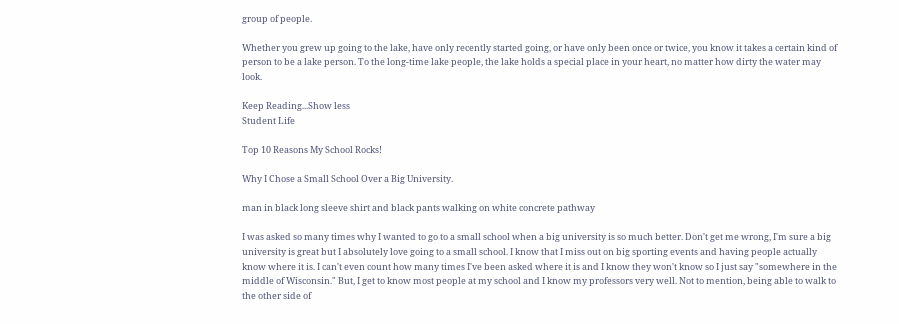group of people.

Whether you grew up going to the lake, have only recently started going, or have only been once or twice, you know it takes a certain kind of person to be a lake person. To the long-time lake people, the lake holds a special place in your heart, no matter how dirty the water may look.

Keep Reading...Show less
Student Life

Top 10 Reasons My School Rocks!

Why I Chose a Small School Over a Big University.

man in black long sleeve shirt and black pants walking on white concrete pathway

I was asked so many times why I wanted to go to a small school when a big university is so much better. Don't get me wrong, I'm sure a big university is great but I absolutely love going to a small school. I know that I miss out on big sporting events and having people actually know where it is. I can't even count how many times I've been asked where it is and I know they won't know so I just say "somewhere in the middle of Wisconsin." But, I get to know most people at my school and I know my professors very well. Not to mention, being able to walk to the other side of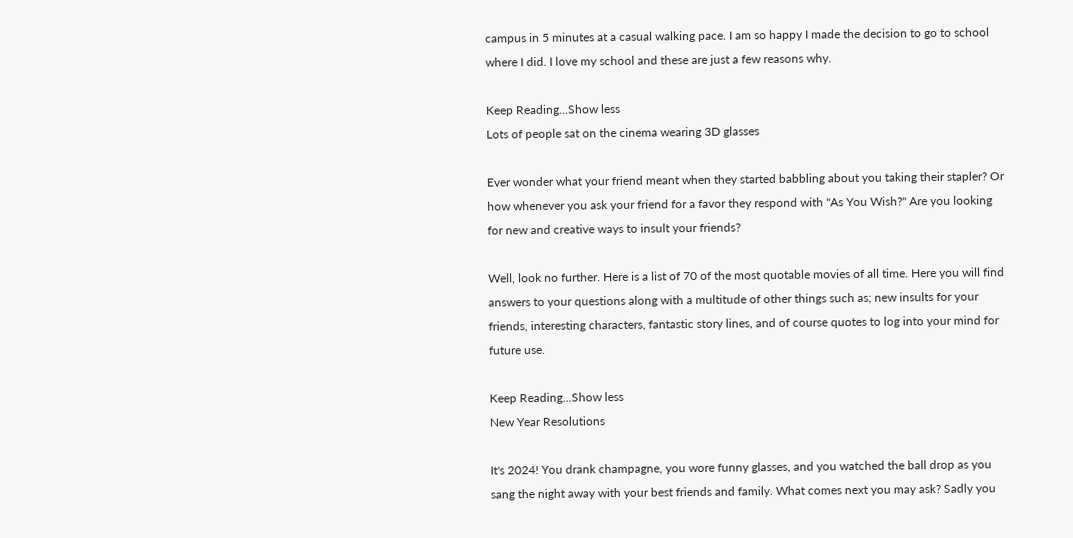campus in 5 minutes at a casual walking pace. I am so happy I made the decision to go to school where I did. I love my school and these are just a few reasons why.

Keep Reading...Show less
Lots of people sat on the cinema wearing 3D glasses

Ever wonder what your friend meant when they started babbling about you taking their stapler? Or how whenever you ask your friend for a favor they respond with "As You Wish?" Are you looking for new and creative ways to insult your friends?

Well, look no further. Here is a list of 70 of the most quotable movies of all time. Here you will find answers to your questions along with a multitude of other things such as; new insults for your friends, interesting characters, fantastic story lines, and of course quotes to log into your mind for future use.

Keep Reading...Show less
New Year Resolutions

It's 2024! You drank champagne, you wore funny glasses, and you watched the ball drop as you sang the night away with your best friends and family. What comes next you may ask? Sadly you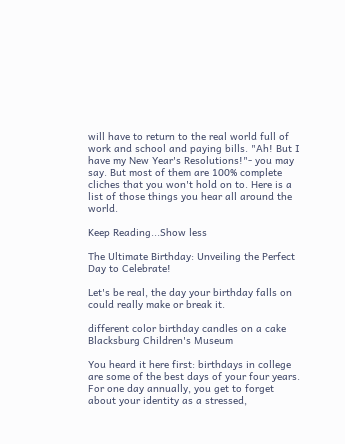will have to return to the real world full of work and school and paying bills. "Ah! But I have my New Year's Resolutions!"- you may say. But most of them are 100% complete cliches that you won't hold on to. Here is a list of those things you hear all around the world.

Keep Reading...Show less

The Ultimate Birthday: Unveiling the Perfect Day to Celebrate!

Let's be real, the day your birthday falls on could really make or break it.

different color birthday candles on a cake
Blacksburg Children's Museum

You heard it here first: birthdays in college are some of the best days of your four years. For one day annually, you get to forget about your identity as a stressed,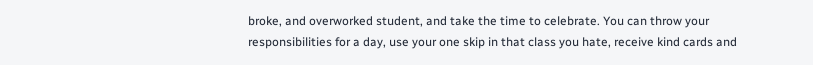broke, and overworked student, and take the time to celebrate. You can throw your responsibilities for a day, use your one skip in that class you hate, receive kind cards and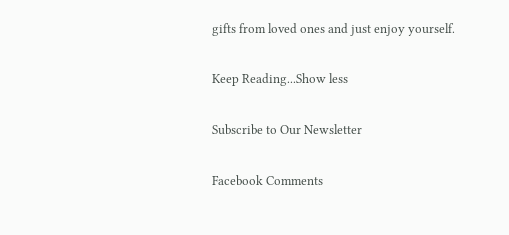gifts from loved ones and just enjoy yourself.

Keep Reading...Show less

Subscribe to Our Newsletter

Facebook Comments